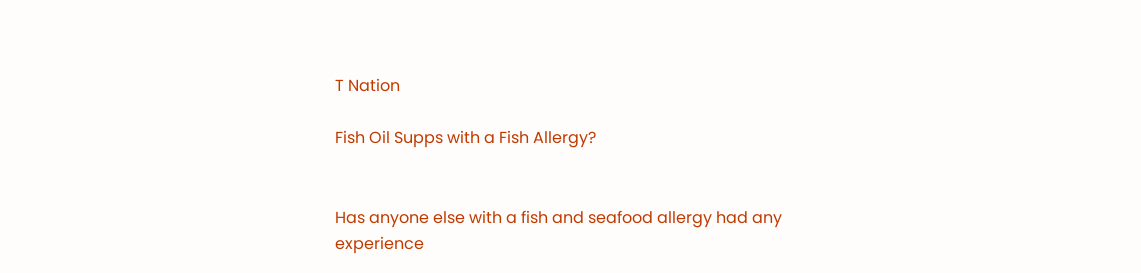T Nation

Fish Oil Supps with a Fish Allergy?


Has anyone else with a fish and seafood allergy had any experience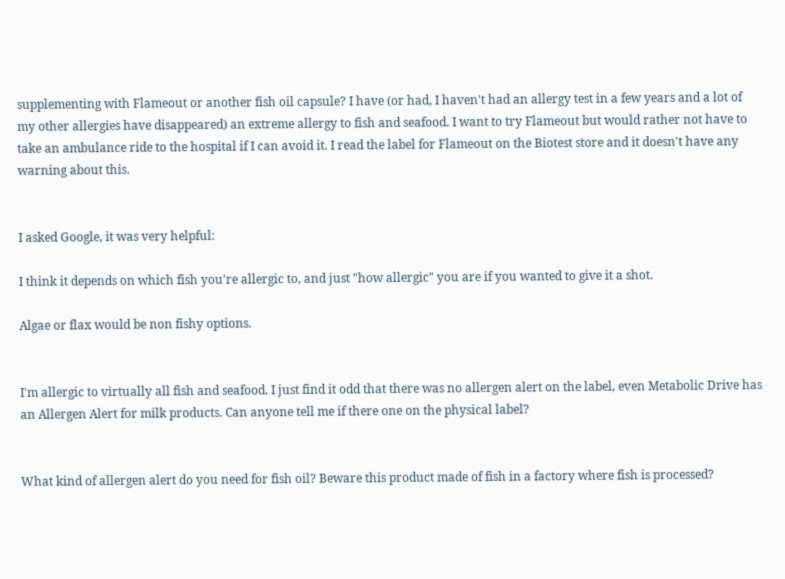supplementing with Flameout or another fish oil capsule? I have (or had, I haven't had an allergy test in a few years and a lot of my other allergies have disappeared) an extreme allergy to fish and seafood. I want to try Flameout but would rather not have to take an ambulance ride to the hospital if I can avoid it. I read the label for Flameout on the Biotest store and it doesn't have any warning about this.


I asked Google, it was very helpful:

I think it depends on which fish you're allergic to, and just "how allergic" you are if you wanted to give it a shot.

Algae or flax would be non fishy options.


I'm allergic to virtually all fish and seafood. I just find it odd that there was no allergen alert on the label, even Metabolic Drive has an Allergen Alert for milk products. Can anyone tell me if there one on the physical label?


What kind of allergen alert do you need for fish oil? Beware this product made of fish in a factory where fish is processed?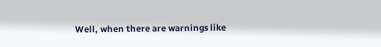Well, when there are warnings like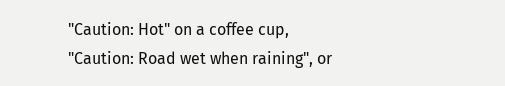"Caution: Hot" on a coffee cup, "Caution: Road wet when raining", or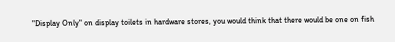"Display Only" on display toilets in hardware stores, you would think that there would be one on fish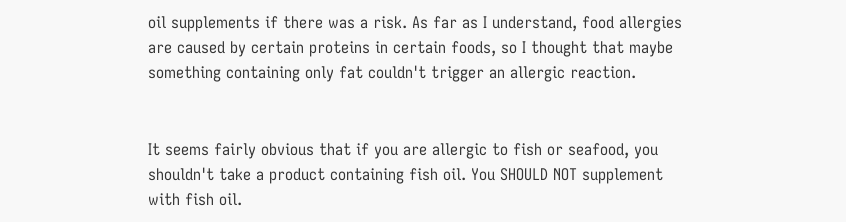oil supplements if there was a risk. As far as I understand, food allergies are caused by certain proteins in certain foods, so I thought that maybe something containing only fat couldn't trigger an allergic reaction.


It seems fairly obvious that if you are allergic to fish or seafood, you shouldn't take a product containing fish oil. You SHOULD NOT supplement with fish oil.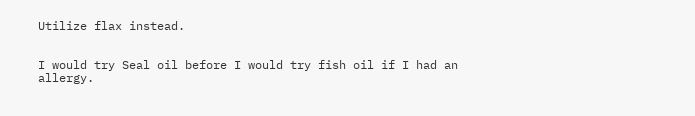Utilize flax instead.


I would try Seal oil before I would try fish oil if I had an allergy.